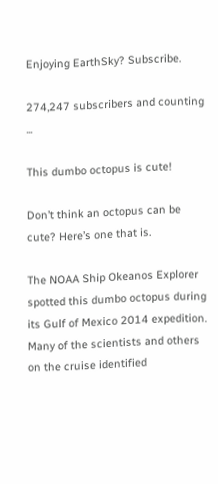Enjoying EarthSky? Subscribe.

274,247 subscribers and counting ...

This dumbo octopus is cute!

Don’t think an octopus can be cute? Here’s one that is.

The NOAA Ship Okeanos Explorer spotted this dumbo octopus during its Gulf of Mexico 2014 expedition. Many of the scientists and others on the cruise identified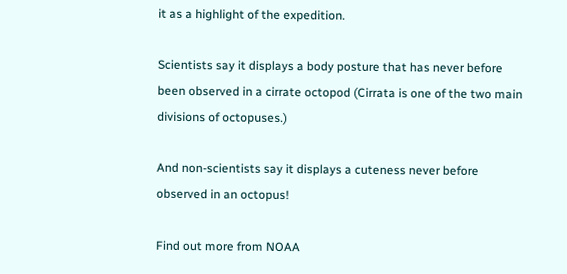it as a highlight of the expedition.

Scientists say it displays a body posture that has never before been observed in a cirrate octopod (Cirrata is one of the two main divisions of octopuses.)

And non-scientists say it displays a cuteness never before observed in an octopus!

Find out more from NOAA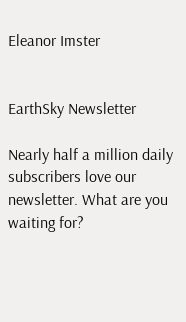Eleanor Imster


EarthSky Newsletter

Nearly half a million daily subscribers love our newsletter. What are you waiting for?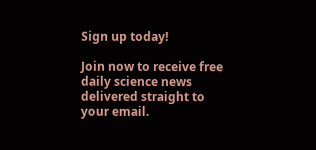Sign up today!

Join now to receive free daily science news delivered straight to your email.